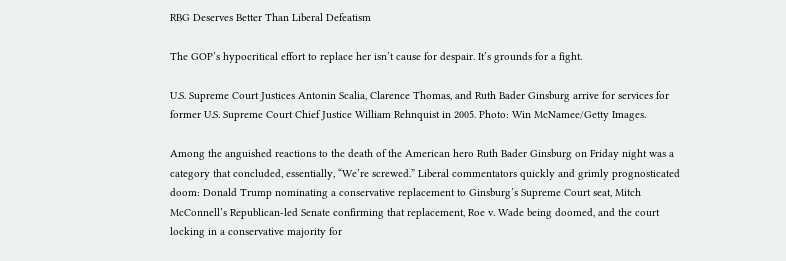RBG Deserves Better Than Liberal Defeatism

The GOP’s hypocritical effort to replace her isn’t cause for despair. It’s grounds for a fight.

U.S. Supreme Court Justices Antonin Scalia, Clarence Thomas, and Ruth Bader Ginsburg arrive for services for former U.S. Supreme Court Chief Justice William Rehnquist in 2005. Photo: Win McNamee/Getty Images.

Among the anguished reactions to the death of the American hero Ruth Bader Ginsburg on Friday night was a category that concluded, essentially, “We’re screwed.” Liberal commentators quickly and grimly prognosticated doom: Donald Trump nominating a conservative replacement to Ginsburg’s Supreme Court seat, Mitch McConnell’s Republican-led Senate confirming that replacement, Roe v. Wade being doomed, and the court locking in a conservative majority for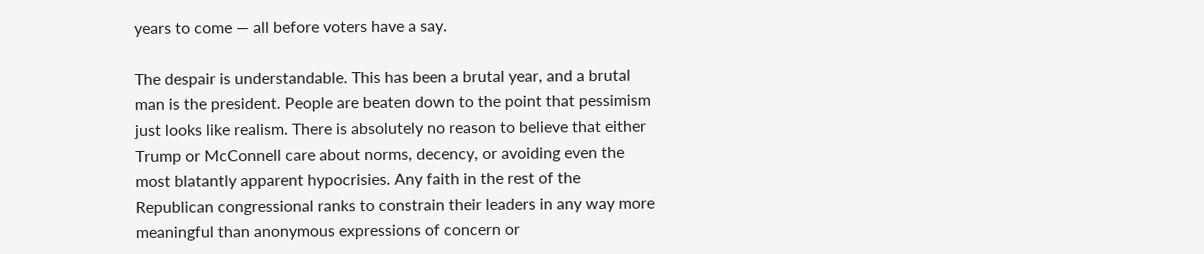years to come — all before voters have a say.

The despair is understandable. This has been a brutal year, and a brutal man is the president. People are beaten down to the point that pessimism just looks like realism. There is absolutely no reason to believe that either Trump or McConnell care about norms, decency, or avoiding even the most blatantly apparent hypocrisies. Any faith in the rest of the Republican congressional ranks to constrain their leaders in any way more meaningful than anonymous expressions of concern or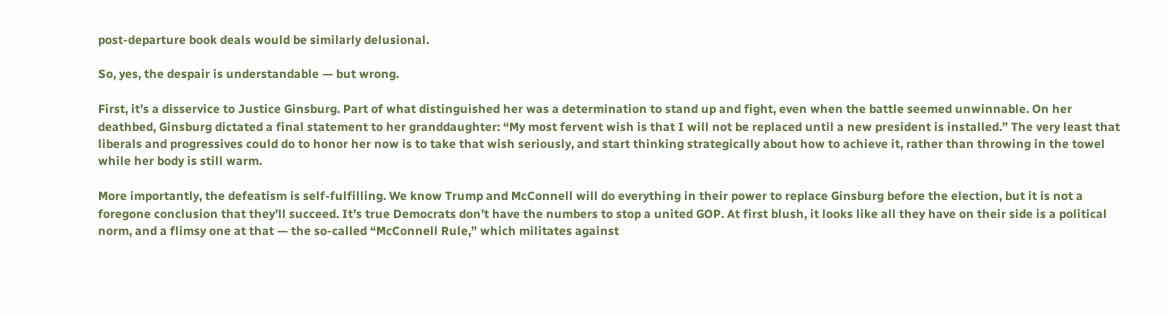post-departure book deals would be similarly delusional.

So, yes, the despair is understandable — but wrong.

First, it’s a disservice to Justice Ginsburg. Part of what distinguished her was a determination to stand up and fight, even when the battle seemed unwinnable. On her deathbed, Ginsburg dictated a final statement to her granddaughter: “My most fervent wish is that I will not be replaced until a new president is installed.” The very least that liberals and progressives could do to honor her now is to take that wish seriously, and start thinking strategically about how to achieve it, rather than throwing in the towel while her body is still warm.

More importantly, the defeatism is self-fulfilling. We know Trump and McConnell will do everything in their power to replace Ginsburg before the election, but it is not a foregone conclusion that they’ll succeed. It’s true Democrats don’t have the numbers to stop a united GOP. At first blush, it looks like all they have on their side is a political norm, and a flimsy one at that — the so-called “McConnell Rule,” which militates against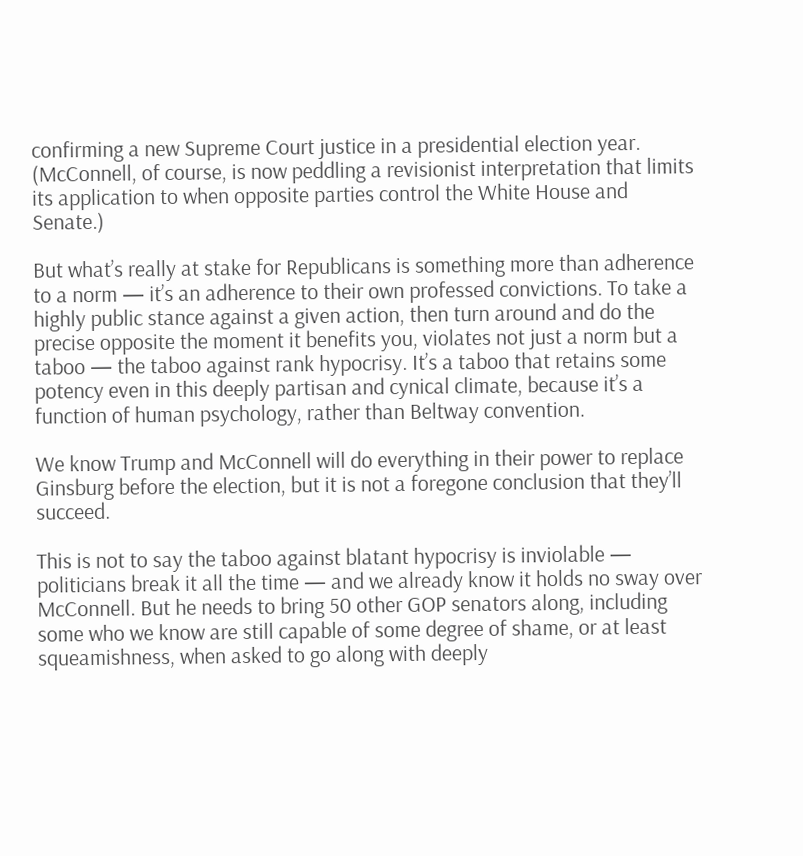confirming a new Supreme Court justice in a presidential election year. (McConnell, of course, is now peddling a revisionist interpretation that limits its application to when opposite parties control the White House and Senate.)

But what’s really at stake for Republicans is something more than adherence to a norm — it’s an adherence to their own professed convictions. To take a highly public stance against a given action, then turn around and do the precise opposite the moment it benefits you, violates not just a norm but a taboo — the taboo against rank hypocrisy. It’s a taboo that retains some potency even in this deeply partisan and cynical climate, because it’s a function of human psychology, rather than Beltway convention.

We know Trump and McConnell will do everything in their power to replace Ginsburg before the election, but it is not a foregone conclusion that they’ll succeed.

This is not to say the taboo against blatant hypocrisy is inviolable — politicians break it all the time — and we already know it holds no sway over McConnell. But he needs to bring 50 other GOP senators along, including some who we know are still capable of some degree of shame, or at least squeamishness, when asked to go along with deeply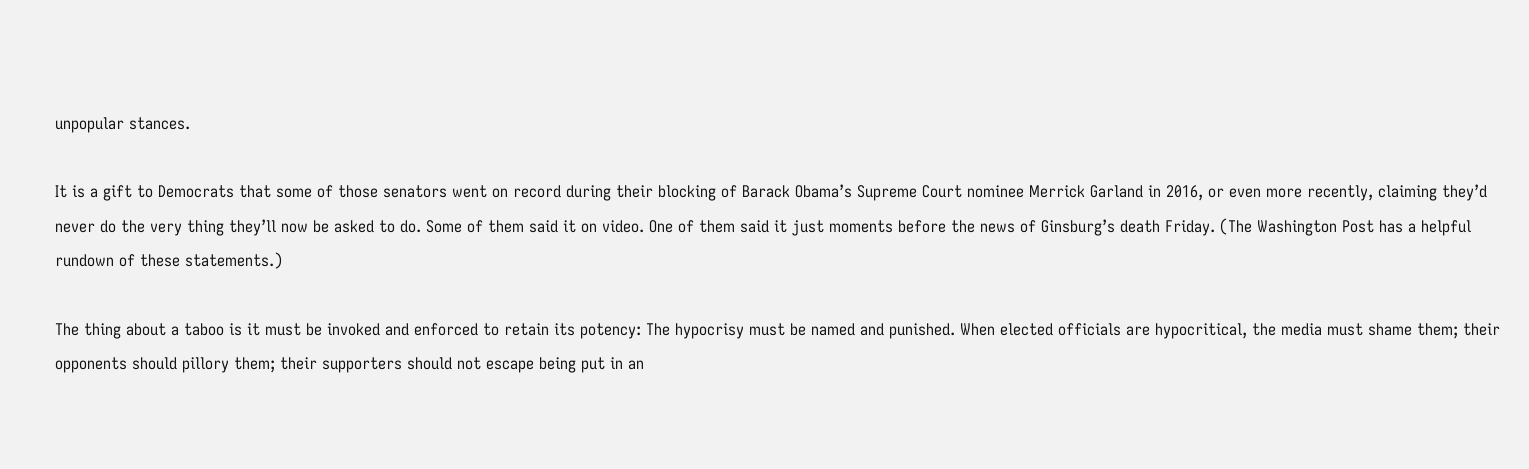unpopular stances.

It is a gift to Democrats that some of those senators went on record during their blocking of Barack Obama’s Supreme Court nominee Merrick Garland in 2016, or even more recently, claiming they’d never do the very thing they’ll now be asked to do. Some of them said it on video. One of them said it just moments before the news of Ginsburg’s death Friday. (The Washington Post has a helpful rundown of these statements.)

The thing about a taboo is it must be invoked and enforced to retain its potency: The hypocrisy must be named and punished. When elected officials are hypocritical, the media must shame them; their opponents should pillory them; their supporters should not escape being put in an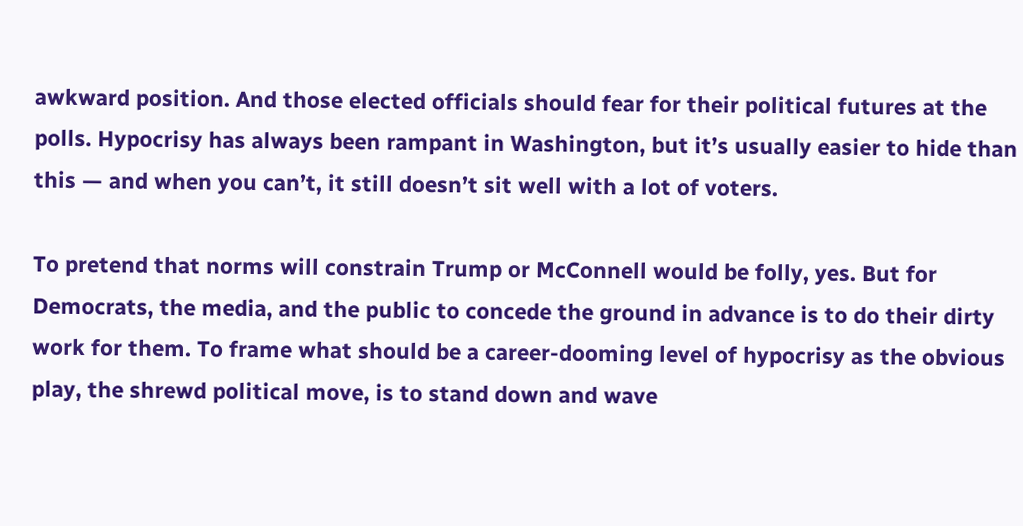awkward position. And those elected officials should fear for their political futures at the polls. Hypocrisy has always been rampant in Washington, but it’s usually easier to hide than this — and when you can’t, it still doesn’t sit well with a lot of voters.

To pretend that norms will constrain Trump or McConnell would be folly, yes. But for Democrats, the media, and the public to concede the ground in advance is to do their dirty work for them. To frame what should be a career-dooming level of hypocrisy as the obvious play, the shrewd political move, is to stand down and wave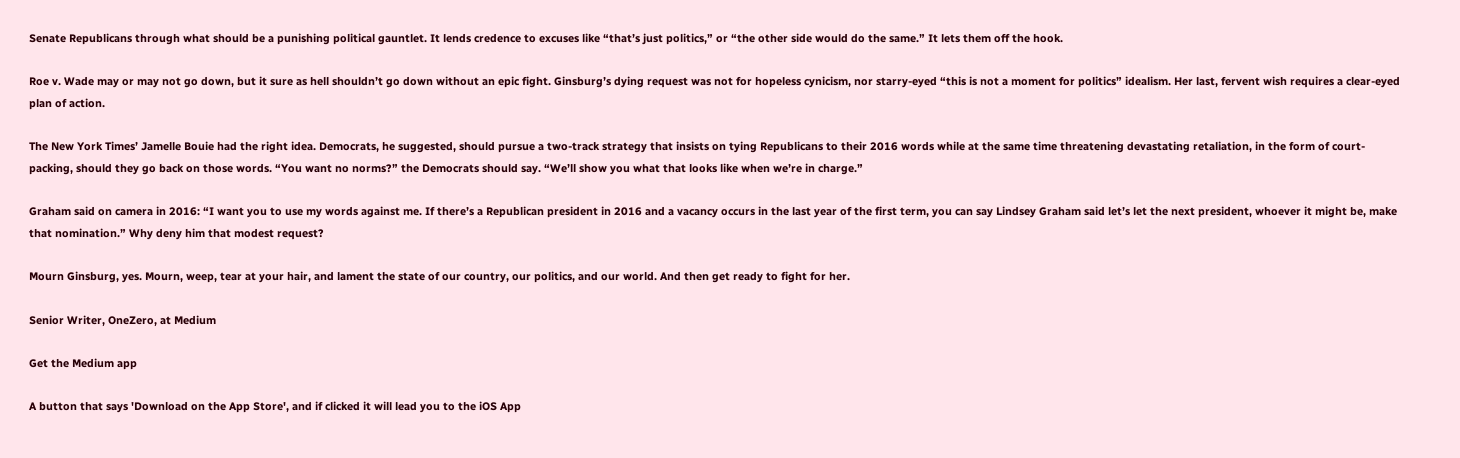Senate Republicans through what should be a punishing political gauntlet. It lends credence to excuses like “that’s just politics,” or “the other side would do the same.” It lets them off the hook.

Roe v. Wade may or may not go down, but it sure as hell shouldn’t go down without an epic fight. Ginsburg’s dying request was not for hopeless cynicism, nor starry-eyed “this is not a moment for politics” idealism. Her last, fervent wish requires a clear-eyed plan of action.

The New York Times’ Jamelle Bouie had the right idea. Democrats, he suggested, should pursue a two-track strategy that insists on tying Republicans to their 2016 words while at the same time threatening devastating retaliation, in the form of court-packing, should they go back on those words. “You want no norms?” the Democrats should say. “We’ll show you what that looks like when we’re in charge.”

Graham said on camera in 2016: “I want you to use my words against me. If there’s a Republican president in 2016 and a vacancy occurs in the last year of the first term, you can say Lindsey Graham said let’s let the next president, whoever it might be, make that nomination.” Why deny him that modest request?

Mourn Ginsburg, yes. Mourn, weep, tear at your hair, and lament the state of our country, our politics, and our world. And then get ready to fight for her.

Senior Writer, OneZero, at Medium

Get the Medium app

A button that says 'Download on the App Store', and if clicked it will lead you to the iOS App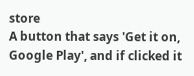store
A button that says 'Get it on, Google Play', and if clicked it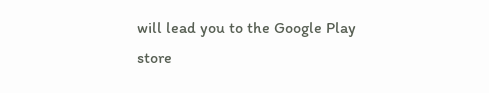will lead you to the Google Play store